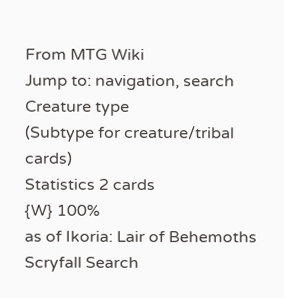From MTG Wiki
Jump to: navigation, search
Creature type
(Subtype for creature/tribal cards)
Statistics 2 cards
{W} 100%
as of Ikoria: Lair of Behemoths
Scryfall Search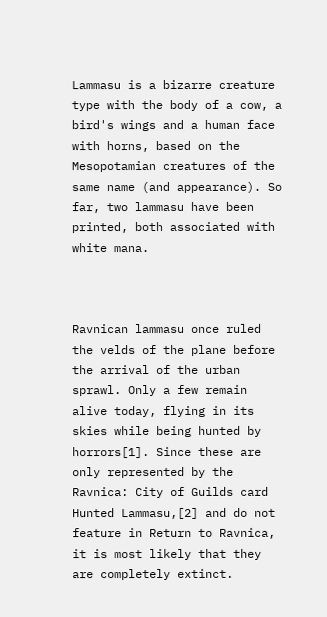Lammasu is a bizarre creature type with the body of a cow, a bird's wings and a human face with horns, based on the Mesopotamian creatures of the same name (and appearance). So far, two lammasu have been printed, both associated with white mana.



Ravnican lammasu once ruled the velds of the plane before the arrival of the urban sprawl. Only a few remain alive today, flying in its skies while being hunted by horrors[1]. Since these are only represented by the Ravnica: City of Guilds card Hunted Lammasu,[2] and do not feature in Return to Ravnica, it is most likely that they are completely extinct.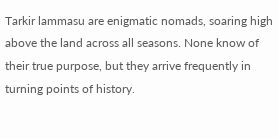Tarkir lammasu are enigmatic nomads, soaring high above the land across all seasons. None know of their true purpose, but they arrive frequently in turning points of history.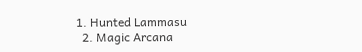1. Hunted Lammasu
  2. Magic Arcana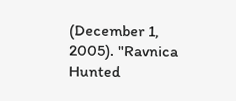(December 1, 2005). "Ravnica Hunted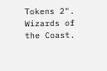Tokens 2". Wizards of the Coast.